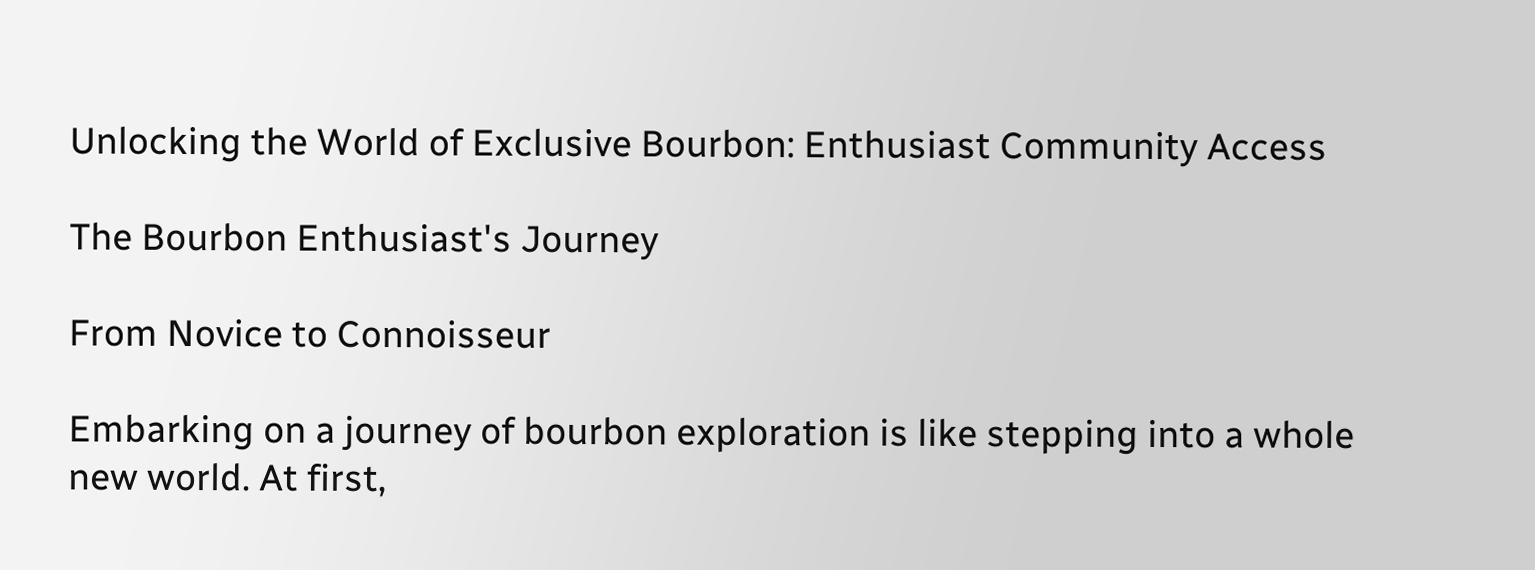Unlocking the World of Exclusive Bourbon: Enthusiast Community Access

The Bourbon Enthusiast's Journey

From Novice to Connoisseur

Embarking on a journey of bourbon exploration is like stepping into a whole new world. At first,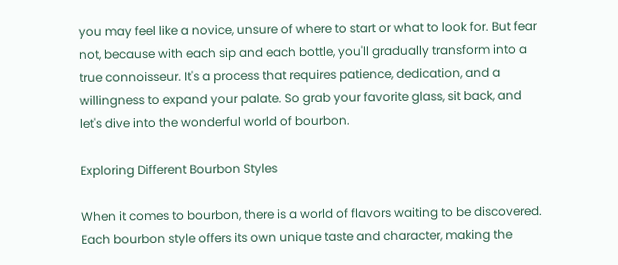you may feel like a novice, unsure of where to start or what to look for. But fear not, because with each sip and each bottle, you'll gradually transform into a true connoisseur. It's a process that requires patience, dedication, and a willingness to expand your palate. So grab your favorite glass, sit back, and let's dive into the wonderful world of bourbon.

Exploring Different Bourbon Styles

When it comes to bourbon, there is a world of flavors waiting to be discovered. Each bourbon style offers its own unique taste and character, making the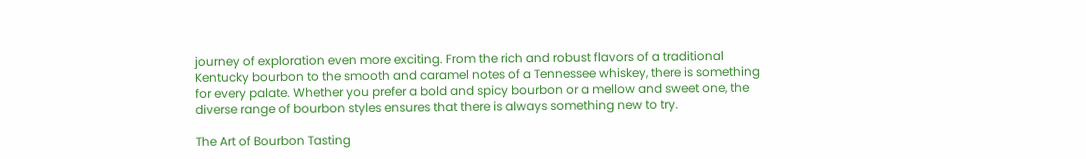journey of exploration even more exciting. From the rich and robust flavors of a traditional Kentucky bourbon to the smooth and caramel notes of a Tennessee whiskey, there is something for every palate. Whether you prefer a bold and spicy bourbon or a mellow and sweet one, the diverse range of bourbon styles ensures that there is always something new to try.

The Art of Bourbon Tasting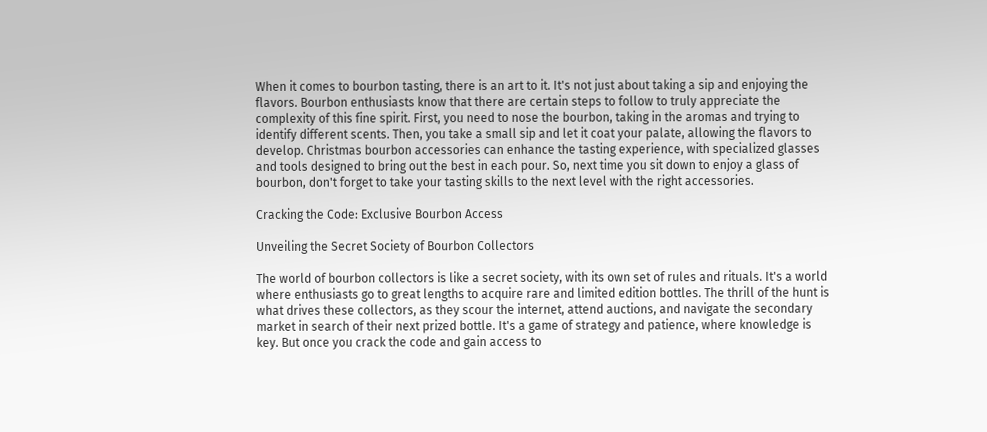When it comes to bourbon tasting, there is an art to it. It's not just about taking a sip and enjoying the flavors. Bourbon enthusiasts know that there are certain steps to follow to truly appreciate the complexity of this fine spirit. First, you need to nose the bourbon, taking in the aromas and trying to identify different scents. Then, you take a small sip and let it coat your palate, allowing the flavors to develop. Christmas bourbon accessories can enhance the tasting experience, with specialized glasses and tools designed to bring out the best in each pour. So, next time you sit down to enjoy a glass of bourbon, don't forget to take your tasting skills to the next level with the right accessories.

Cracking the Code: Exclusive Bourbon Access

Unveiling the Secret Society of Bourbon Collectors

The world of bourbon collectors is like a secret society, with its own set of rules and rituals. It's a world where enthusiasts go to great lengths to acquire rare and limited edition bottles. The thrill of the hunt is what drives these collectors, as they scour the internet, attend auctions, and navigate the secondary market in search of their next prized bottle. It's a game of strategy and patience, where knowledge is key. But once you crack the code and gain access to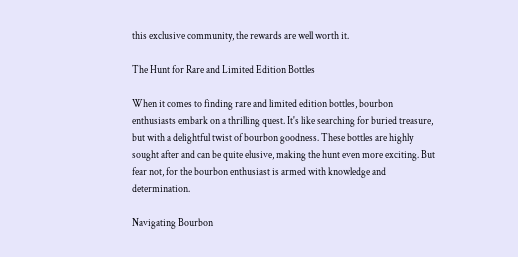this exclusive community, the rewards are well worth it.

The Hunt for Rare and Limited Edition Bottles

When it comes to finding rare and limited edition bottles, bourbon enthusiasts embark on a thrilling quest. It's like searching for buried treasure, but with a delightful twist of bourbon goodness. These bottles are highly sought after and can be quite elusive, making the hunt even more exciting. But fear not, for the bourbon enthusiast is armed with knowledge and determination.

Navigating Bourbon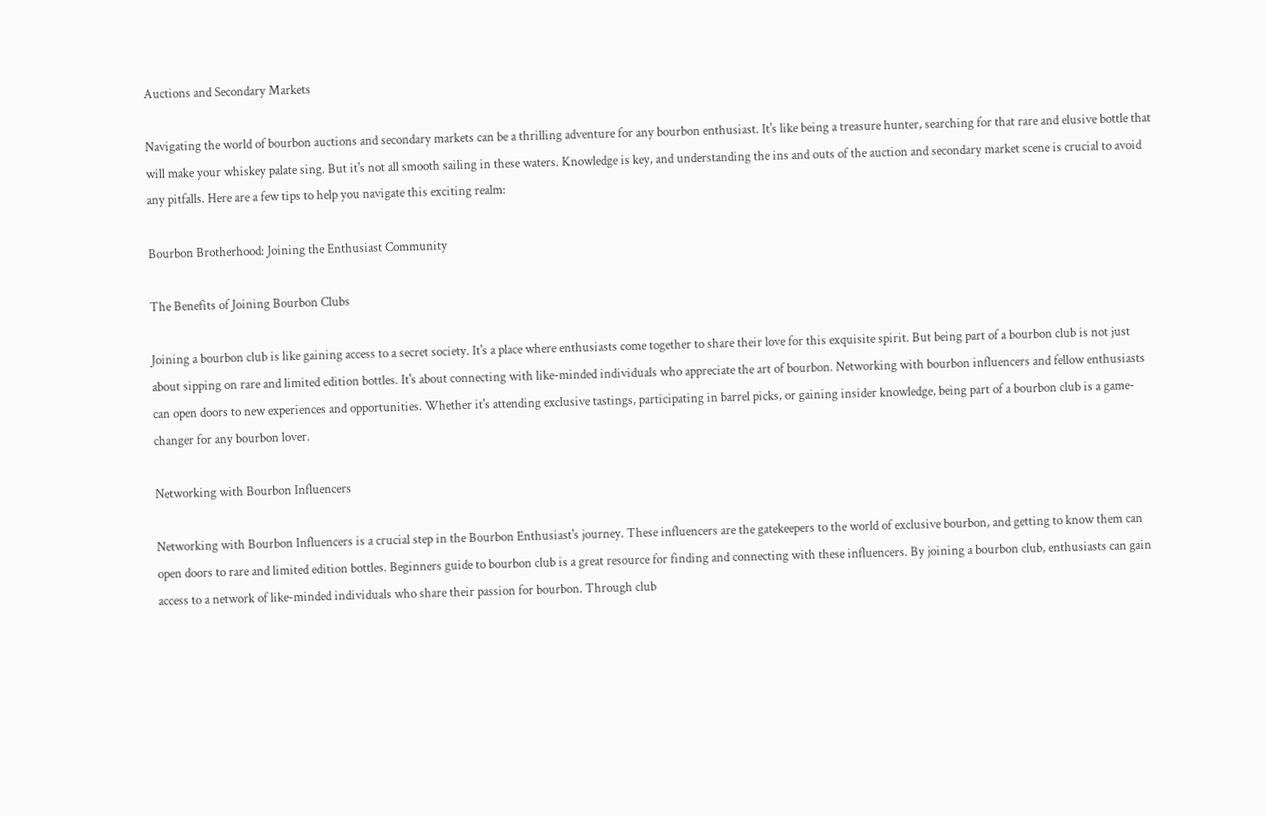Auctions and Secondary Markets

Navigating the world of bourbon auctions and secondary markets can be a thrilling adventure for any bourbon enthusiast. It's like being a treasure hunter, searching for that rare and elusive bottle that will make your whiskey palate sing. But it's not all smooth sailing in these waters. Knowledge is key, and understanding the ins and outs of the auction and secondary market scene is crucial to avoid any pitfalls. Here are a few tips to help you navigate this exciting realm:

Bourbon Brotherhood: Joining the Enthusiast Community

The Benefits of Joining Bourbon Clubs

Joining a bourbon club is like gaining access to a secret society. It's a place where enthusiasts come together to share their love for this exquisite spirit. But being part of a bourbon club is not just about sipping on rare and limited edition bottles. It's about connecting with like-minded individuals who appreciate the art of bourbon. Networking with bourbon influencers and fellow enthusiasts can open doors to new experiences and opportunities. Whether it's attending exclusive tastings, participating in barrel picks, or gaining insider knowledge, being part of a bourbon club is a game-changer for any bourbon lover.

Networking with Bourbon Influencers

Networking with Bourbon Influencers is a crucial step in the Bourbon Enthusiast's journey. These influencers are the gatekeepers to the world of exclusive bourbon, and getting to know them can open doors to rare and limited edition bottles. Beginners guide to bourbon club is a great resource for finding and connecting with these influencers. By joining a bourbon club, enthusiasts can gain access to a network of like-minded individuals who share their passion for bourbon. Through club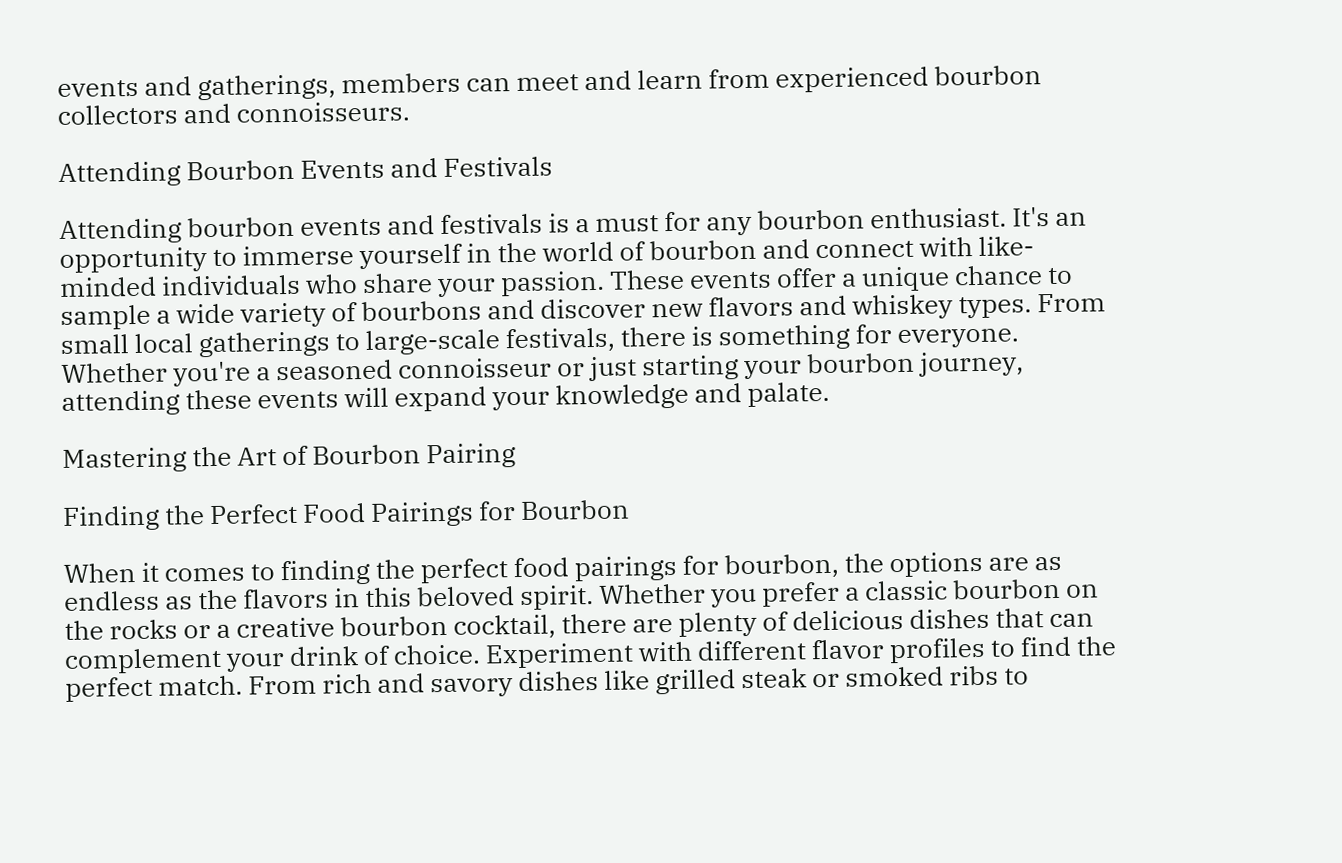events and gatherings, members can meet and learn from experienced bourbon collectors and connoisseurs.

Attending Bourbon Events and Festivals

Attending bourbon events and festivals is a must for any bourbon enthusiast. It's an opportunity to immerse yourself in the world of bourbon and connect with like-minded individuals who share your passion. These events offer a unique chance to sample a wide variety of bourbons and discover new flavors and whiskey types. From small local gatherings to large-scale festivals, there is something for everyone. Whether you're a seasoned connoisseur or just starting your bourbon journey, attending these events will expand your knowledge and palate.

Mastering the Art of Bourbon Pairing

Finding the Perfect Food Pairings for Bourbon

When it comes to finding the perfect food pairings for bourbon, the options are as endless as the flavors in this beloved spirit. Whether you prefer a classic bourbon on the rocks or a creative bourbon cocktail, there are plenty of delicious dishes that can complement your drink of choice. Experiment with different flavor profiles to find the perfect match. From rich and savory dishes like grilled steak or smoked ribs to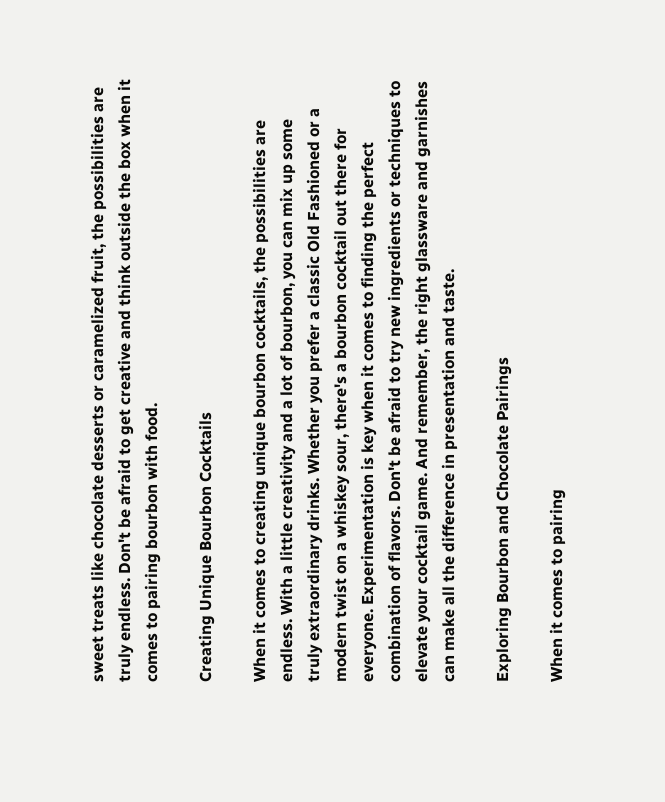sweet treats like chocolate desserts or caramelized fruit, the possibilities are truly endless. Don't be afraid to get creative and think outside the box when it comes to pairing bourbon with food.

Creating Unique Bourbon Cocktails

When it comes to creating unique bourbon cocktails, the possibilities are endless. With a little creativity and a lot of bourbon, you can mix up some truly extraordinary drinks. Whether you prefer a classic Old Fashioned or a modern twist on a whiskey sour, there's a bourbon cocktail out there for everyone. Experimentation is key when it comes to finding the perfect combination of flavors. Don't be afraid to try new ingredients or techniques to elevate your cocktail game. And remember, the right glassware and garnishes can make all the difference in presentation and taste.

Exploring Bourbon and Chocolate Pairings

When it comes to pairing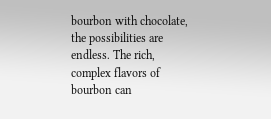bourbon with chocolate, the possibilities are endless. The rich, complex flavors of bourbon can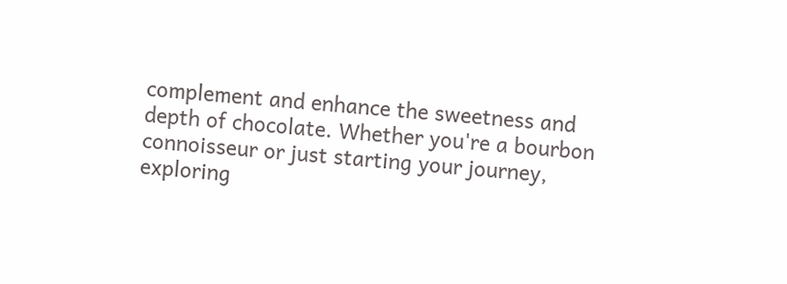complement and enhance the sweetness and depth of chocolate. Whether you're a bourbon connoisseur or just starting your journey, exploring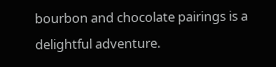bourbon and chocolate pairings is a delightful adventure.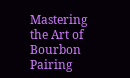Mastering the Art of Bourbon Pairing